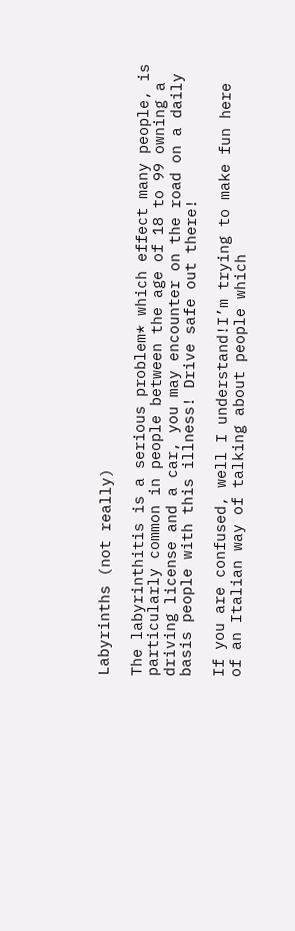Labyrinths (not really)

The labyrinthitis is a serious problem* which effect many people, is particularly common in people between the age of 18 to 99 owning a driving license and a car, you may encounter on the road on a daily basis people with this illness! Drive safe out there!

If you are confused, well I understand!I’m trying to make fun here of an Italian way of talking about people which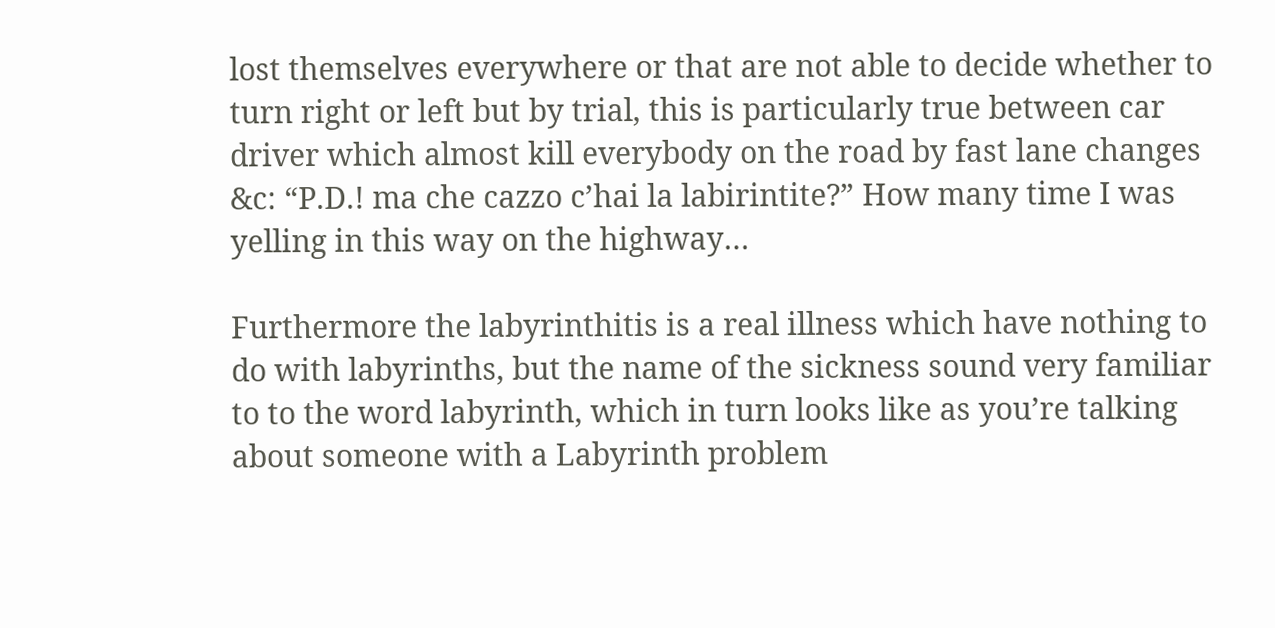lost themselves everywhere or that are not able to decide whether to turn right or left but by trial, this is particularly true between car driver which almost kill everybody on the road by fast lane changes &c: “P.D.! ma che cazzo c’hai la labirintite?” How many time I was yelling in this way on the highway…

Furthermore the labyrinthitis is a real illness which have nothing to do with labyrinths, but the name of the sickness sound very familiar to to the word labyrinth, which in turn looks like as you’re talking about someone with a Labyrinth problem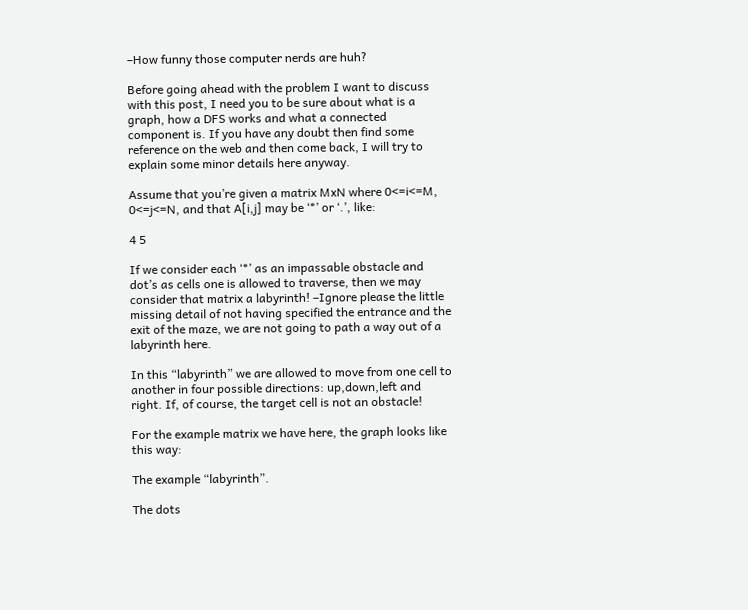–How funny those computer nerds are huh?

Before going ahead with the problem I want to discuss with this post, I need you to be sure about what is a graph, how a DFS works and what a connected component is. If you have any doubt then find some reference on the web and then come back, I will try to explain some minor details here anyway.

Assume that you’re given a matrix MxN where 0<=i<=M, 0<=j<=N, and that A[i,j] may be ‘*’ or ‘.’, like:

4 5

If we consider each ‘*’ as an impassable obstacle and dot’s as cells one is allowed to traverse, then we may consider that matrix a labyrinth! –Ignore please the little missing detail of not having specified the entrance and the exit of the maze, we are not going to path a way out of a labyrinth here.

In this “labyrinth” we are allowed to move from one cell to another in four possible directions: up,down,left and right. If, of course, the target cell is not an obstacle!

For the example matrix we have here, the graph looks like this way:

The example “labyrinth”.

The dots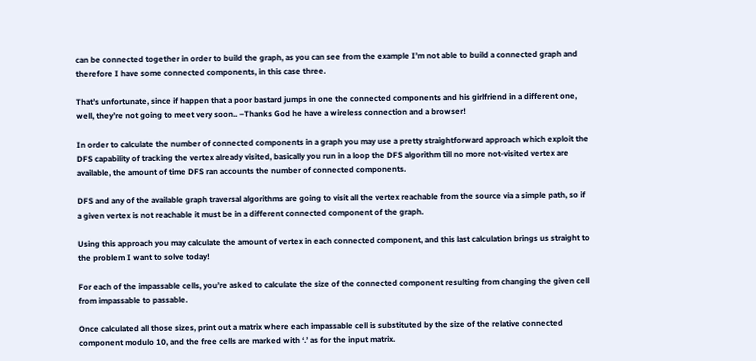can be connected together in order to build the graph, as you can see from the example I’m not able to build a connected graph and therefore I have some connected components, in this case three.

That’s unfortunate, since if happen that a poor bastard jumps in one the connected components and his girlfriend in a different one, well, they’re not going to meet very soon.. –Thanks God he have a wireless connection and a browser!

In order to calculate the number of connected components in a graph you may use a pretty straightforward approach which exploit the DFS capability of tracking the vertex already visited, basically you run in a loop the DFS algorithm till no more not-visited vertex are available, the amount of time DFS ran accounts the number of connected components.

DFS and any of the available graph traversal algorithms are going to visit all the vertex reachable from the source via a simple path, so if a given vertex is not reachable it must be in a different connected component of the graph.

Using this approach you may calculate the amount of vertex in each connected component, and this last calculation brings us straight to the problem I want to solve today!

For each of the impassable cells, you’re asked to calculate the size of the connected component resulting from changing the given cell from impassable to passable.

Once calculated all those sizes, print out a matrix where each impassable cell is substituted by the size of the relative connected component modulo 10, and the free cells are marked with ‘.’ as for the input matrix.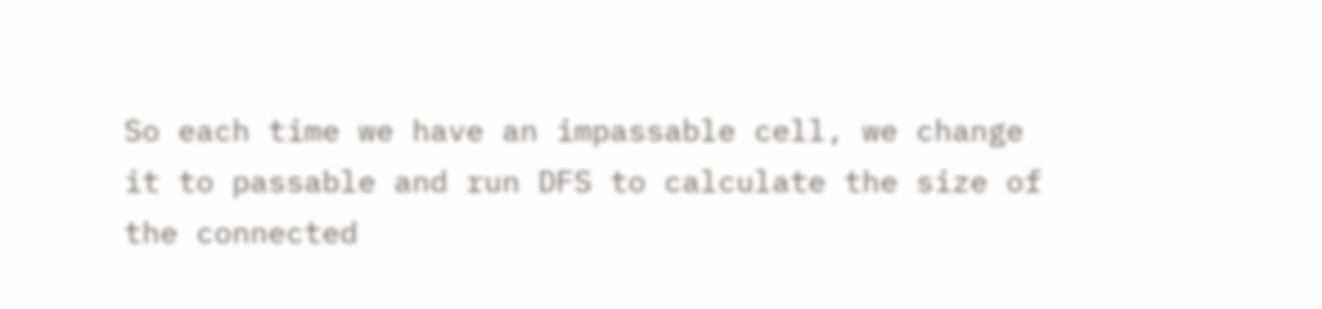So each time we have an impassable cell, we change it to passable and run DFS to calculate the size of the connected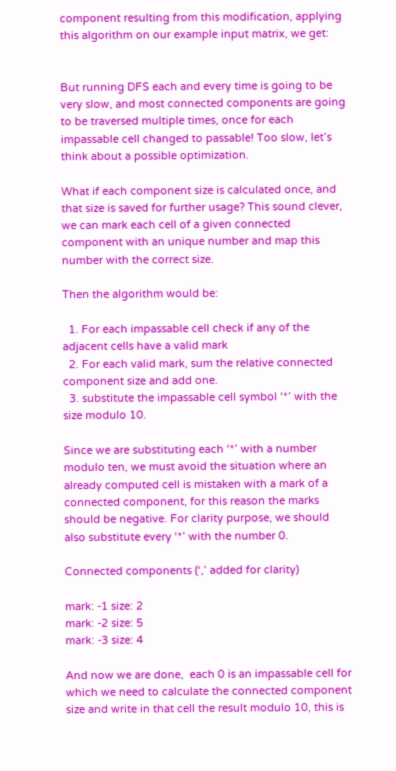component resulting from this modification, applying this algorithm on our example input matrix, we get:


But running DFS each and every time is going to be very slow, and most connected components are going to be traversed multiple times, once for each impassable cell changed to passable! Too slow, let’s think about a possible optimization.

What if each component size is calculated once, and that size is saved for further usage? This sound clever, we can mark each cell of a given connected component with an unique number and map this number with the correct size.

Then the algorithm would be:

  1. For each impassable cell check if any of the adjacent cells have a valid mark
  2. For each valid mark, sum the relative connected component size and add one.
  3. substitute the impassable cell symbol ‘*’ with the size modulo 10.

Since we are substituting each ‘*’ with a number modulo ten, we must avoid the situation where an already computed cell is mistaken with a mark of a connected component, for this reason the marks should be negative. For clarity purpose, we should also substitute every ‘*’ with the number 0.

Connected components (‘,’ added for clarity)

mark: -1 size: 2
mark: -2 size: 5
mark: -3 size: 4

And now we are done,  each 0 is an impassable cell for which we need to calculate the connected component size and write in that cell the result modulo 10, this is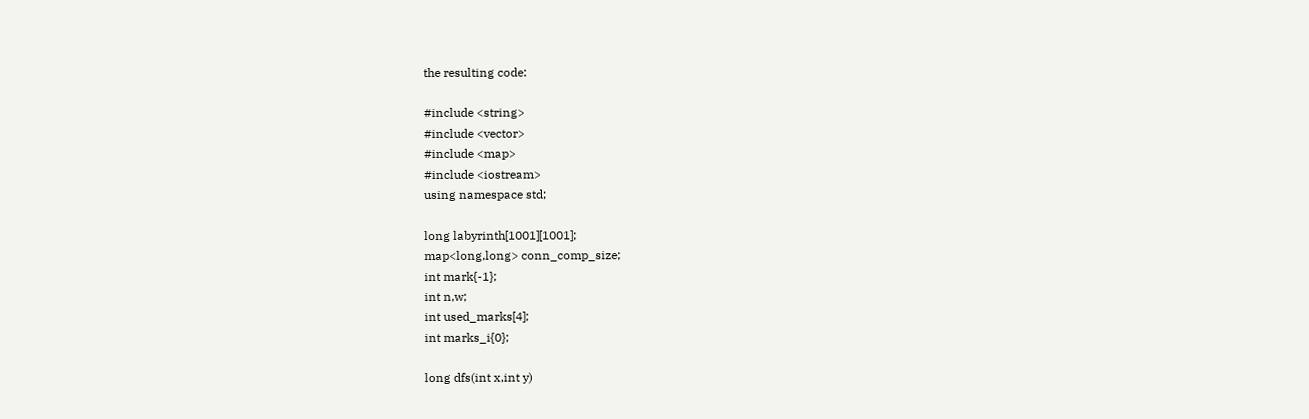the resulting code:

#include <string>
#include <vector>
#include <map>
#include <iostream>
using namespace std;

long labyrinth[1001][1001];
map<long,long> conn_comp_size;
int mark{-1};
int n,w;
int used_marks[4];
int marks_i{0};

long dfs(int x,int y)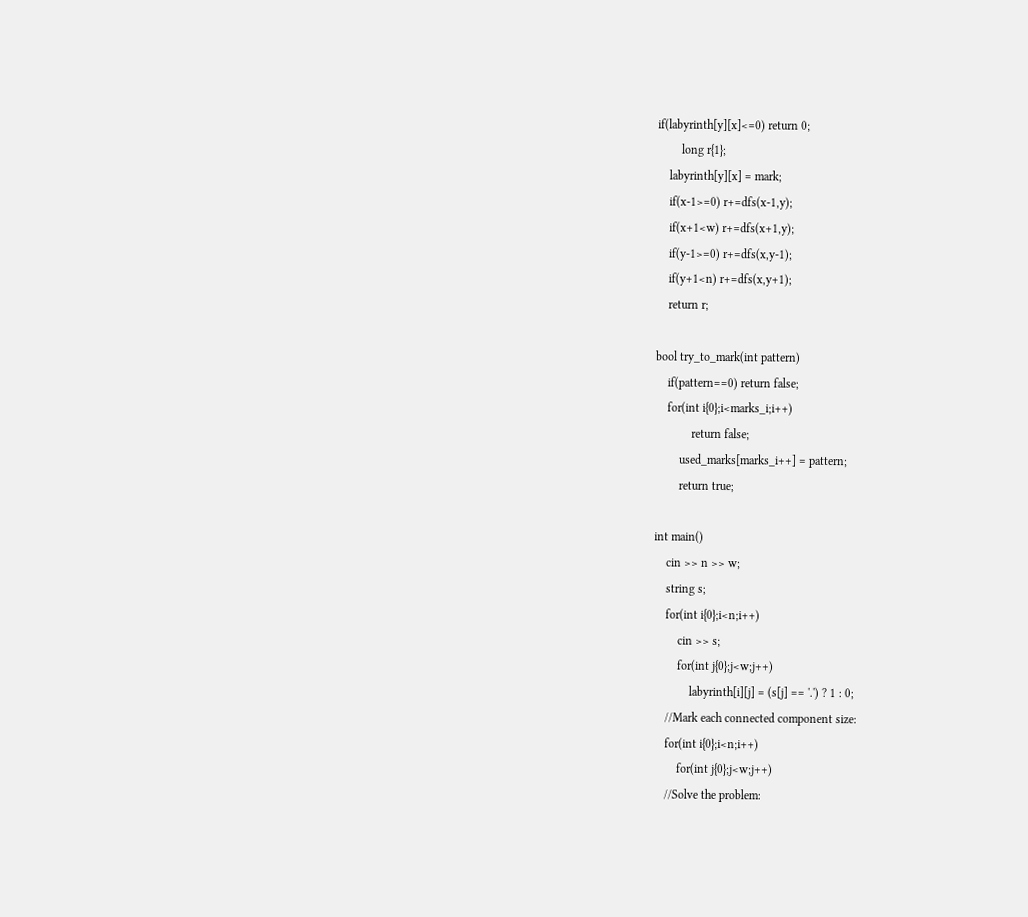if(labyrinth[y][x]<=0) return 0;
        long r{1};
    labyrinth[y][x] = mark;
    if(x-1>=0) r+=dfs(x-1,y);
    if(x+1<w) r+=dfs(x+1,y);
    if(y-1>=0) r+=dfs(x,y-1);
    if(y+1<n) r+=dfs(x,y+1);
    return r;

bool try_to_mark(int pattern)
    if(pattern==0) return false;
    for(int i{0};i<marks_i;i++)
            return false;
        used_marks[marks_i++] = pattern;
        return true;

int main()
    cin >> n >> w;
    string s;
    for(int i{0};i<n;i++)
        cin >> s;
        for(int j{0};j<w;j++)
            labyrinth[i][j] = (s[j] == '.') ? 1 : 0;
    //Mark each connected component size:
    for(int i{0};i<n;i++)
        for(int j{0};j<w;j++)
    //Solve the problem: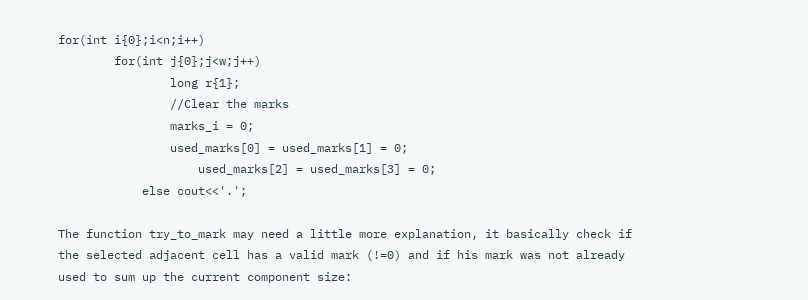for(int i{0};i<n;i++)
        for(int j{0};j<w;j++)
                long r{1};
                //Clear the marks
                marks_i = 0;
                used_marks[0] = used_marks[1] = 0;
                    used_marks[2] = used_marks[3] = 0;
            else cout<<'.';

The function try_to_mark may need a little more explanation, it basically check if the selected adjacent cell has a valid mark (!=0) and if his mark was not already used to sum up the current component size: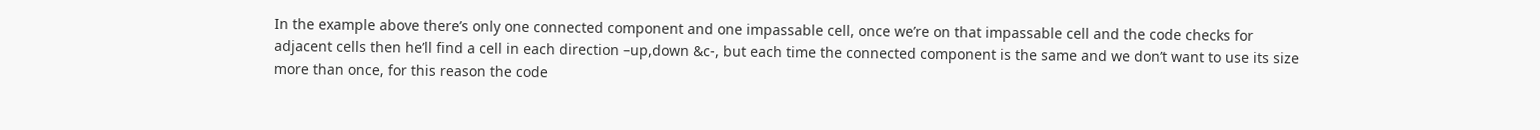In the example above there’s only one connected component and one impassable cell, once we’re on that impassable cell and the code checks for adjacent cells then he’ll find a cell in each direction –up,down &c-, but each time the connected component is the same and we don’t want to use its size more than once, for this reason the code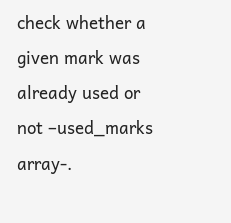check whether a given mark was already used or not –used_marks array-.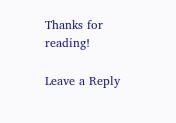Thanks for reading!

Leave a Reply